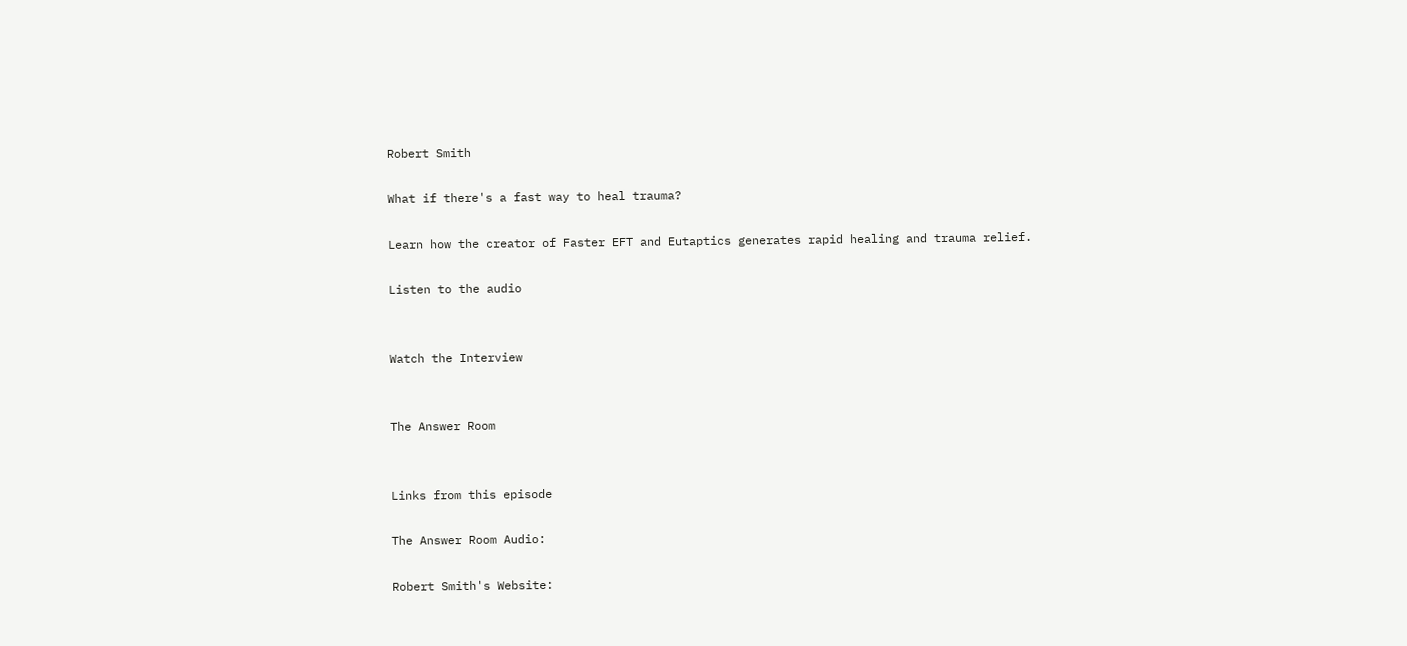Robert Smith

What if there's a fast way to heal trauma?

Learn how the creator of Faster EFT and Eutaptics generates rapid healing and trauma relief.

Listen to the audio


Watch the Interview


The Answer Room


Links from this episode

The Answer Room Audio:

Robert Smith's Website: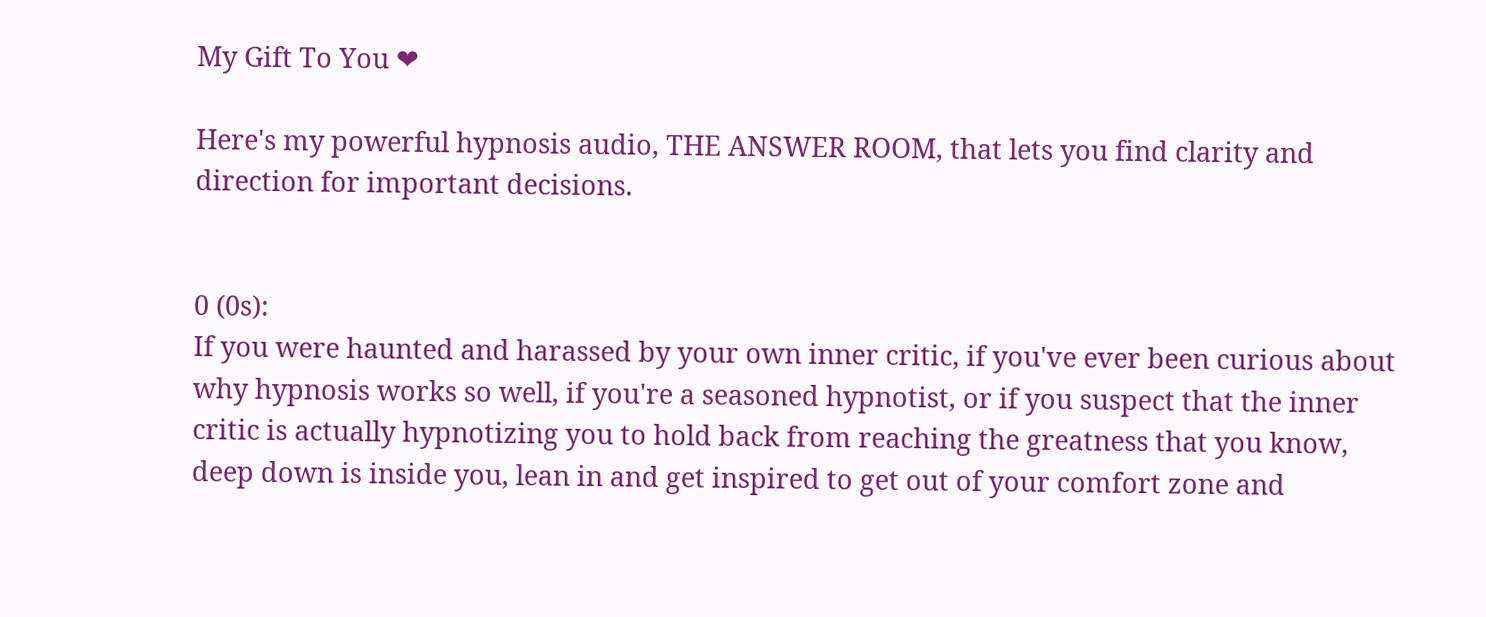My Gift To You ❤

Here's my powerful hypnosis audio, THE ANSWER ROOM, that lets you find clarity and direction for important decisions.


0 (0s):
If you were haunted and harassed by your own inner critic, if you've ever been curious about why hypnosis works so well, if you're a seasoned hypnotist, or if you suspect that the inner critic is actually hypnotizing you to hold back from reaching the greatness that you know, deep down is inside you, lean in and get inspired to get out of your comfort zone and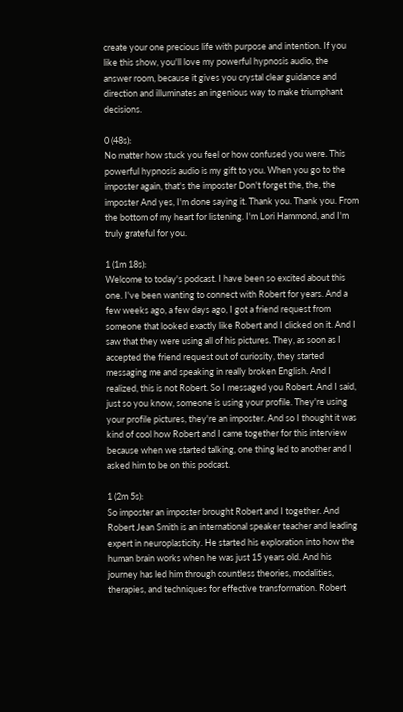create your one precious life with purpose and intention. If you like this show, you'll love my powerful hypnosis audio, the answer room, because it gives you crystal clear guidance and direction and illuminates an ingenious way to make triumphant decisions.

0 (48s):
No matter how stuck you feel or how confused you were. This powerful hypnosis audio is my gift to you. When you go to the imposter again, that's the imposter Don't forget the, the, the imposter And yes, I'm done saying it. Thank you. Thank you. From the bottom of my heart for listening. I'm Lori Hammond, and I'm truly grateful for you.

1 (1m 18s):
Welcome to today's podcast. I have been so excited about this one. I've been wanting to connect with Robert for years. And a few weeks ago, a few days ago, I got a friend request from someone that looked exactly like Robert and I clicked on it. And I saw that they were using all of his pictures. They, as soon as I accepted the friend request out of curiosity, they started messaging me and speaking in really broken English. And I realized, this is not Robert. So I messaged you Robert. And I said, just so you know, someone is using your profile. They're using your profile pictures, they're an imposter. And so I thought it was kind of cool how Robert and I came together for this interview because when we started talking, one thing led to another and I asked him to be on this podcast.

1 (2m 5s):
So imposter an imposter brought Robert and I together. And Robert Jean Smith is an international speaker teacher and leading expert in neuroplasticity. He started his exploration into how the human brain works when he was just 15 years old. And his journey has led him through countless theories, modalities, therapies, and techniques for effective transformation. Robert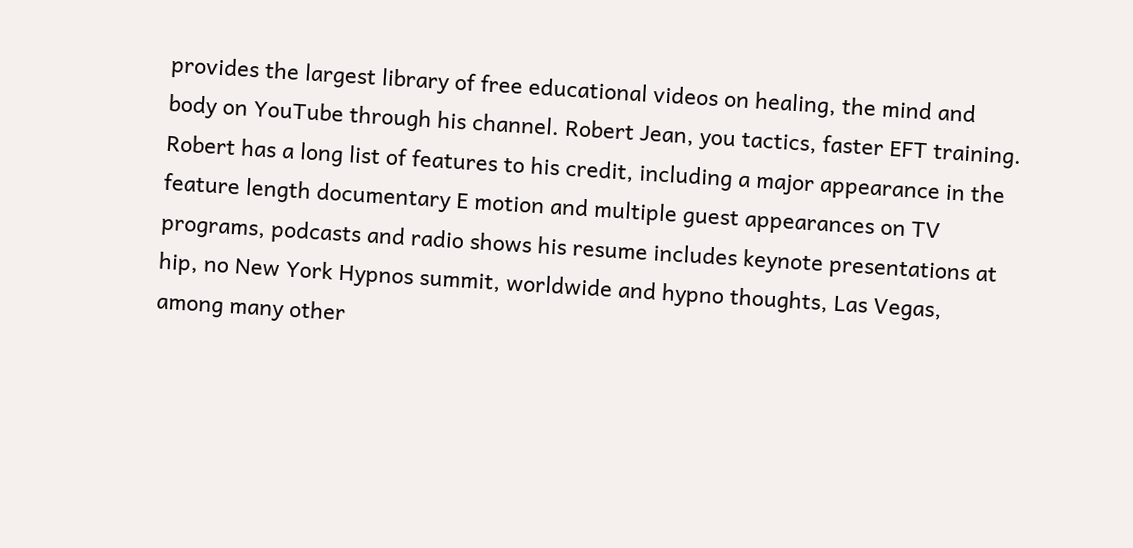provides the largest library of free educational videos on healing, the mind and body on YouTube through his channel. Robert Jean, you tactics, faster EFT training. Robert has a long list of features to his credit, including a major appearance in the feature length documentary E motion and multiple guest appearances on TV programs, podcasts and radio shows his resume includes keynote presentations at hip, no New York Hypnos summit, worldwide and hypno thoughts, Las Vegas, among many other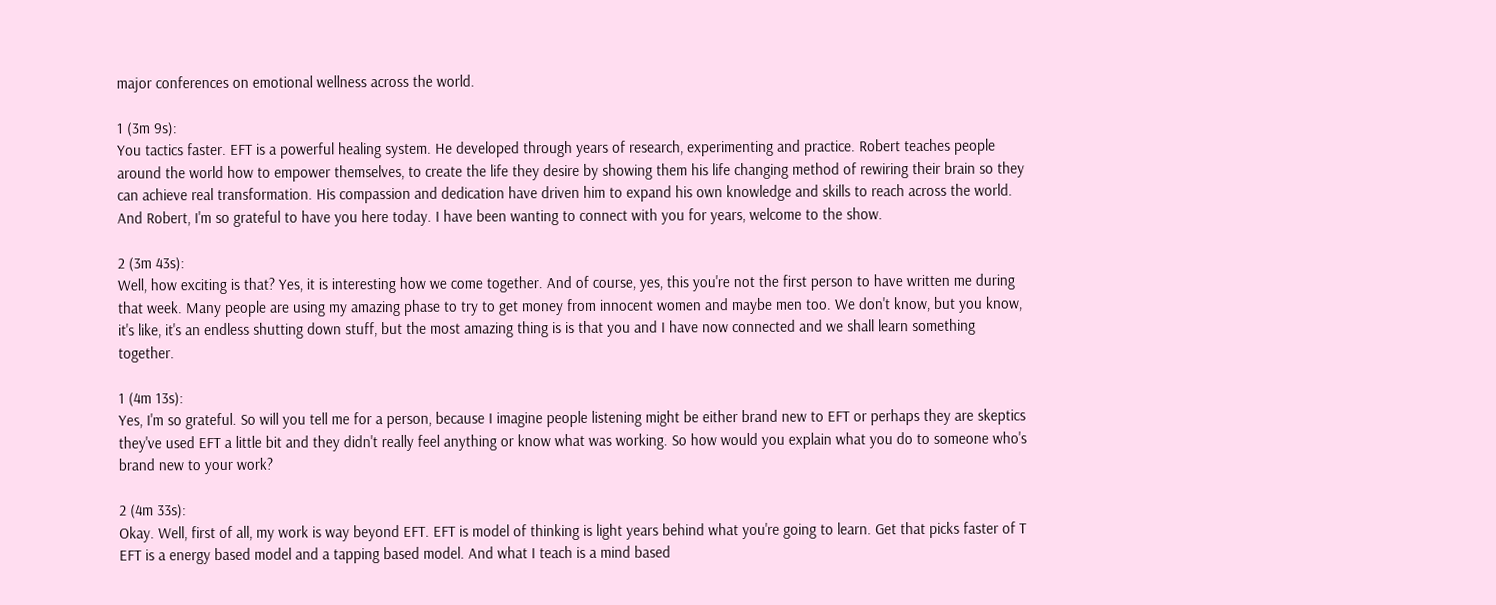major conferences on emotional wellness across the world.

1 (3m 9s):
You tactics faster. EFT is a powerful healing system. He developed through years of research, experimenting and practice. Robert teaches people around the world how to empower themselves, to create the life they desire by showing them his life changing method of rewiring their brain so they can achieve real transformation. His compassion and dedication have driven him to expand his own knowledge and skills to reach across the world. And Robert, I'm so grateful to have you here today. I have been wanting to connect with you for years, welcome to the show.

2 (3m 43s):
Well, how exciting is that? Yes, it is interesting how we come together. And of course, yes, this you're not the first person to have written me during that week. Many people are using my amazing phase to try to get money from innocent women and maybe men too. We don't know, but you know, it's like, it's an endless shutting down stuff, but the most amazing thing is is that you and I have now connected and we shall learn something together.

1 (4m 13s):
Yes, I'm so grateful. So will you tell me for a person, because I imagine people listening might be either brand new to EFT or perhaps they are skeptics they've used EFT a little bit and they didn't really feel anything or know what was working. So how would you explain what you do to someone who's brand new to your work?

2 (4m 33s):
Okay. Well, first of all, my work is way beyond EFT. EFT is model of thinking is light years behind what you're going to learn. Get that picks faster of T EFT is a energy based model and a tapping based model. And what I teach is a mind based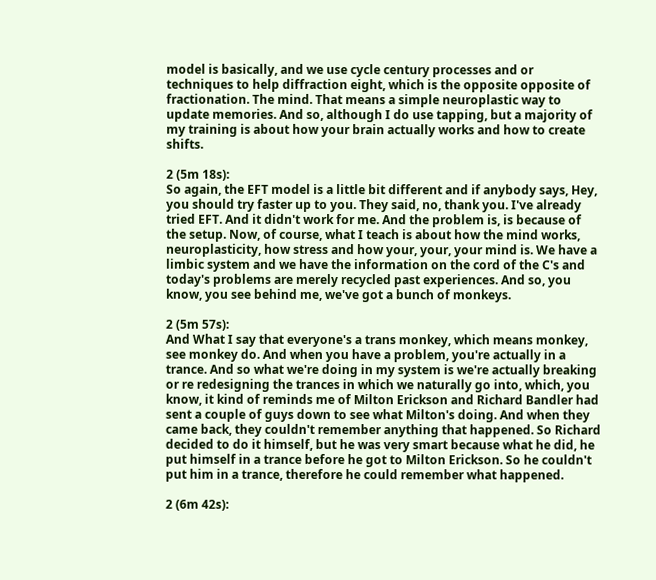model is basically, and we use cycle century processes and or techniques to help diffraction eight, which is the opposite opposite of fractionation. The mind. That means a simple neuroplastic way to update memories. And so, although I do use tapping, but a majority of my training is about how your brain actually works and how to create shifts.

2 (5m 18s):
So again, the EFT model is a little bit different and if anybody says, Hey, you should try faster up to you. They said, no, thank you. I've already tried EFT. And it didn't work for me. And the problem is, is because of the setup. Now, of course, what I teach is about how the mind works, neuroplasticity, how stress and how your, your, your mind is. We have a limbic system and we have the information on the cord of the C's and today's problems are merely recycled past experiences. And so, you know, you see behind me, we've got a bunch of monkeys.

2 (5m 57s):
And What I say that everyone's a trans monkey, which means monkey, see monkey do. And when you have a problem, you're actually in a trance. And so what we're doing in my system is we're actually breaking or re redesigning the trances in which we naturally go into, which, you know, it kind of reminds me of Milton Erickson and Richard Bandler had sent a couple of guys down to see what Milton's doing. And when they came back, they couldn't remember anything that happened. So Richard decided to do it himself, but he was very smart because what he did, he put himself in a trance before he got to Milton Erickson. So he couldn't put him in a trance, therefore he could remember what happened.

2 (6m 42s):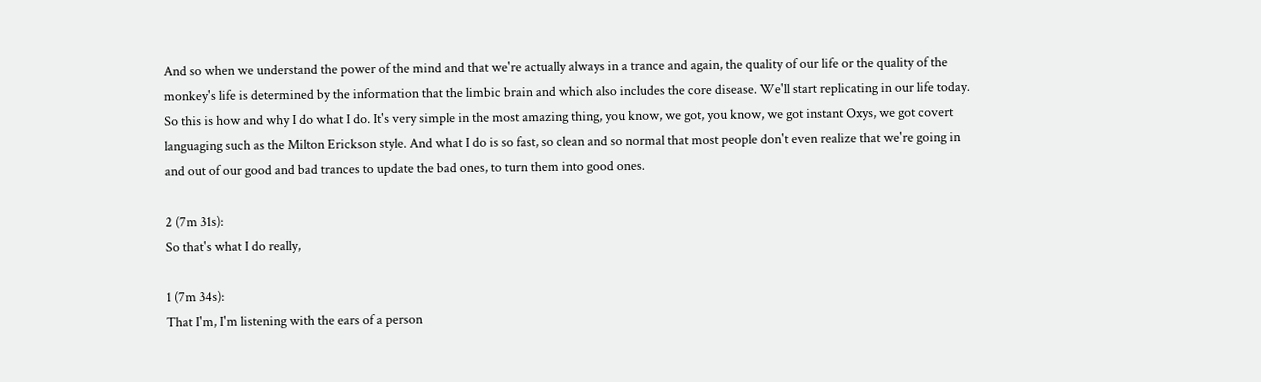And so when we understand the power of the mind and that we're actually always in a trance and again, the quality of our life or the quality of the monkey's life is determined by the information that the limbic brain and which also includes the core disease. We'll start replicating in our life today. So this is how and why I do what I do. It's very simple in the most amazing thing, you know, we got, you know, we got instant Oxys, we got covert languaging such as the Milton Erickson style. And what I do is so fast, so clean and so normal that most people don't even realize that we're going in and out of our good and bad trances to update the bad ones, to turn them into good ones.

2 (7m 31s):
So that's what I do really,

1 (7m 34s):
That I'm, I'm listening with the ears of a person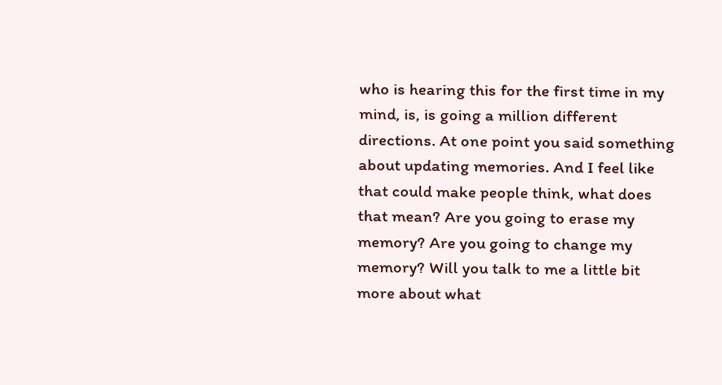who is hearing this for the first time in my mind, is, is going a million different directions. At one point you said something about updating memories. And I feel like that could make people think, what does that mean? Are you going to erase my memory? Are you going to change my memory? Will you talk to me a little bit more about what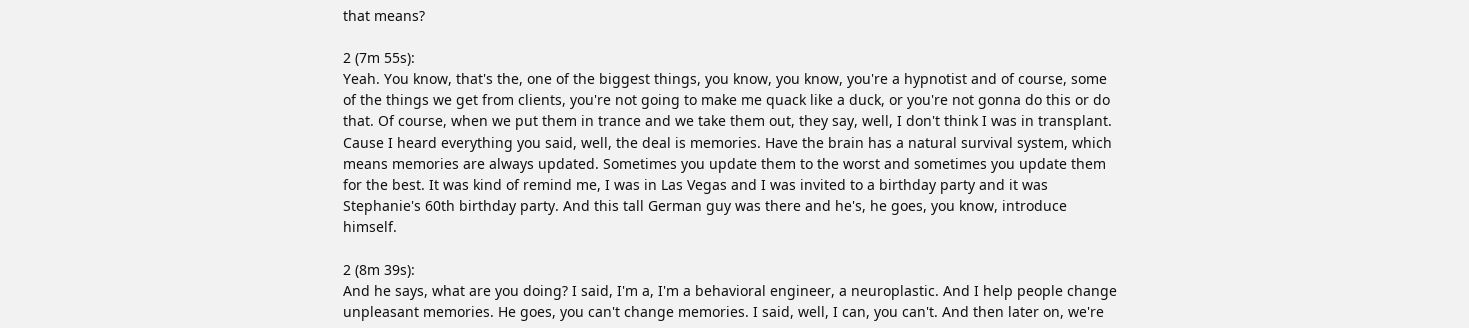that means?

2 (7m 55s):
Yeah. You know, that's the, one of the biggest things, you know, you know, you're a hypnotist and of course, some of the things we get from clients, you're not going to make me quack like a duck, or you're not gonna do this or do that. Of course, when we put them in trance and we take them out, they say, well, I don't think I was in transplant. Cause I heard everything you said, well, the deal is memories. Have the brain has a natural survival system, which means memories are always updated. Sometimes you update them to the worst and sometimes you update them for the best. It was kind of remind me, I was in Las Vegas and I was invited to a birthday party and it was Stephanie's 60th birthday party. And this tall German guy was there and he's, he goes, you know, introduce himself.

2 (8m 39s):
And he says, what are you doing? I said, I'm a, I'm a behavioral engineer, a neuroplastic. And I help people change unpleasant memories. He goes, you can't change memories. I said, well, I can, you can't. And then later on, we're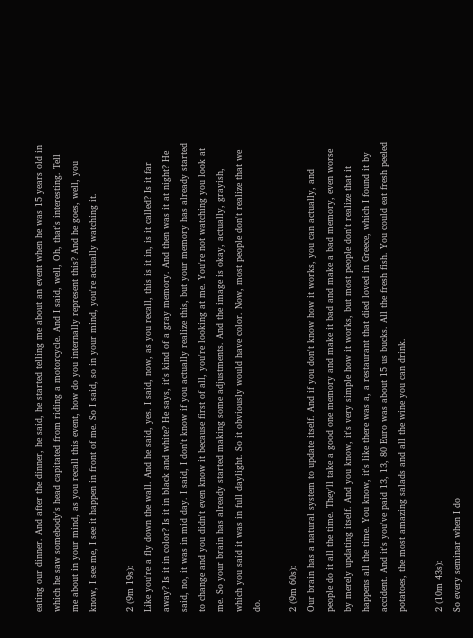eating our dinner. And after the dinner, he said, he started telling me about an event when he was 15 years old in which he saw somebody's head capitated from riding a motorcycle. And I said, well, Oh, that's interesting. Tell me about in your mind, as you recall this event, how do you internally represent this? And he goes, well, you know, I see me, I see it happen in front of me. So I said, so in your mind, you're actually watching it.

2 (9m 19s):
Like you're a fly down the wall. And he said, yes. I said, now, as you recall, this is it in, is it called? Is it far away? Is it in color? Is it in black and white? He says, it's kind of a gray memory. And then was it at night? He said, no, it was in mid day. I said, I don't know if you actually realize this, but your memory has already started to change and you didn't even know it because first of all, you're looking at me. You're not watching you look at me. So your brain has already started making some adjustments. And the image is okay, actually, grayish, which you said it was in full daylight. So it obviously would have color. Now, most people don't realize that we do.

2 (9m 60s):
Our brain has a natural system to update itself. And if you don't know how it works, you can actually, and people do it all the time. They'll take a good one memory and make it bad and make a bad memory, even worse by merely updating itself. And you know, it's very simple how it works, but most people don't realize that it happens all the time. You know, it's like there was a, a restaurant that died loved in Greece, which I found it by accident. And it's you've paid 13, 13, 80 Euro was about 15 us bucks. All the fresh fish. You could eat fresh peeled potatoes, the most amazing salads and all the wine you can drink.

2 (10m 43s):
So every seminar when I do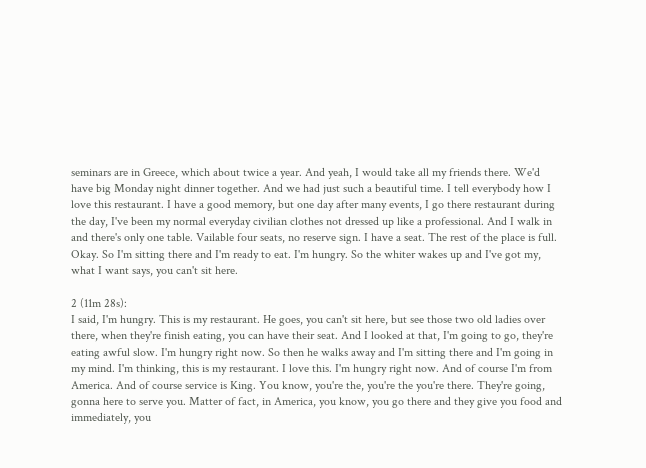seminars are in Greece, which about twice a year. And yeah, I would take all my friends there. We'd have big Monday night dinner together. And we had just such a beautiful time. I tell everybody how I love this restaurant. I have a good memory, but one day after many events, I go there restaurant during the day, I've been my normal everyday civilian clothes not dressed up like a professional. And I walk in and there's only one table. Vailable four seats, no reserve sign. I have a seat. The rest of the place is full. Okay. So I'm sitting there and I'm ready to eat. I'm hungry. So the whiter wakes up and I've got my, what I want says, you can't sit here.

2 (11m 28s):
I said, I'm hungry. This is my restaurant. He goes, you can't sit here, but see those two old ladies over there, when they're finish eating, you can have their seat. And I looked at that, I'm going to go, they're eating awful slow. I'm hungry right now. So then he walks away and I'm sitting there and I'm going in my mind. I'm thinking, this is my restaurant. I love this. I'm hungry right now. And of course I'm from America. And of course service is King. You know, you're the, you're the you're there. They're going, gonna here to serve you. Matter of fact, in America, you know, you go there and they give you food and immediately, you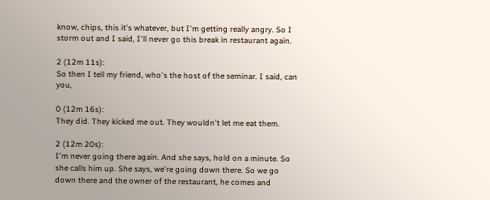know, chips, this it's whatever, but I'm getting really angry. So I storm out and I said, I'll never go this break in restaurant again.

2 (12m 11s):
So then I tell my friend, who's the host of the seminar. I said, can you,

0 (12m 16s):
They did. They kicked me out. They wouldn't let me eat them.

2 (12m 20s):
I'm never going there again. And she says, hold on a minute. So she calls him up. She says, we're going down there. So we go down there and the owner of the restaurant, he comes and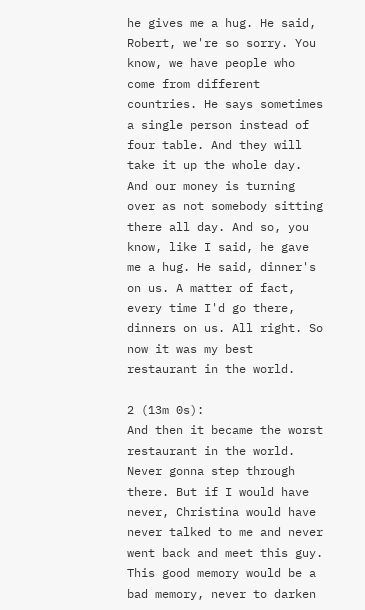he gives me a hug. He said, Robert, we're so sorry. You know, we have people who come from different countries. He says sometimes a single person instead of four table. And they will take it up the whole day. And our money is turning over as not somebody sitting there all day. And so, you know, like I said, he gave me a hug. He said, dinner's on us. A matter of fact, every time I'd go there, dinners on us. All right. So now it was my best restaurant in the world.

2 (13m 0s):
And then it became the worst restaurant in the world. Never gonna step through there. But if I would have never, Christina would have never talked to me and never went back and meet this guy. This good memory would be a bad memory, never to darken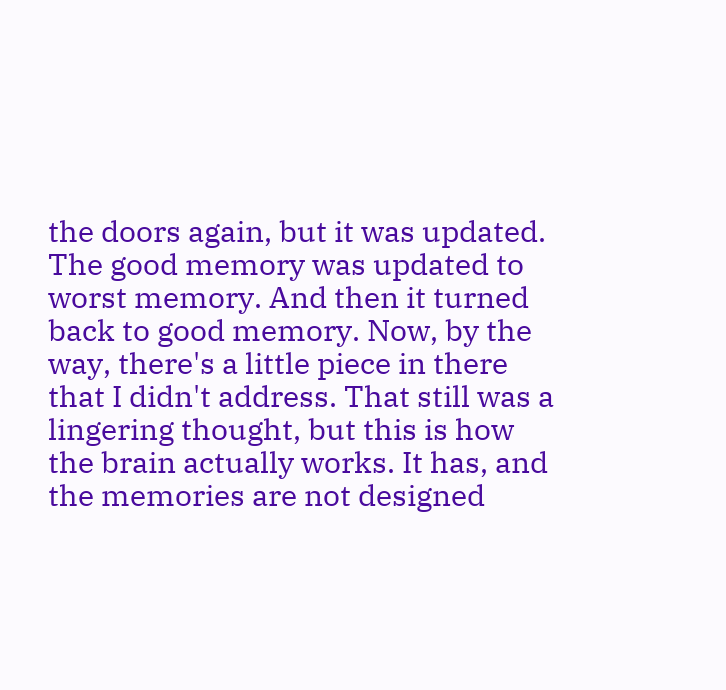the doors again, but it was updated. The good memory was updated to worst memory. And then it turned back to good memory. Now, by the way, there's a little piece in there that I didn't address. That still was a lingering thought, but this is how the brain actually works. It has, and the memories are not designed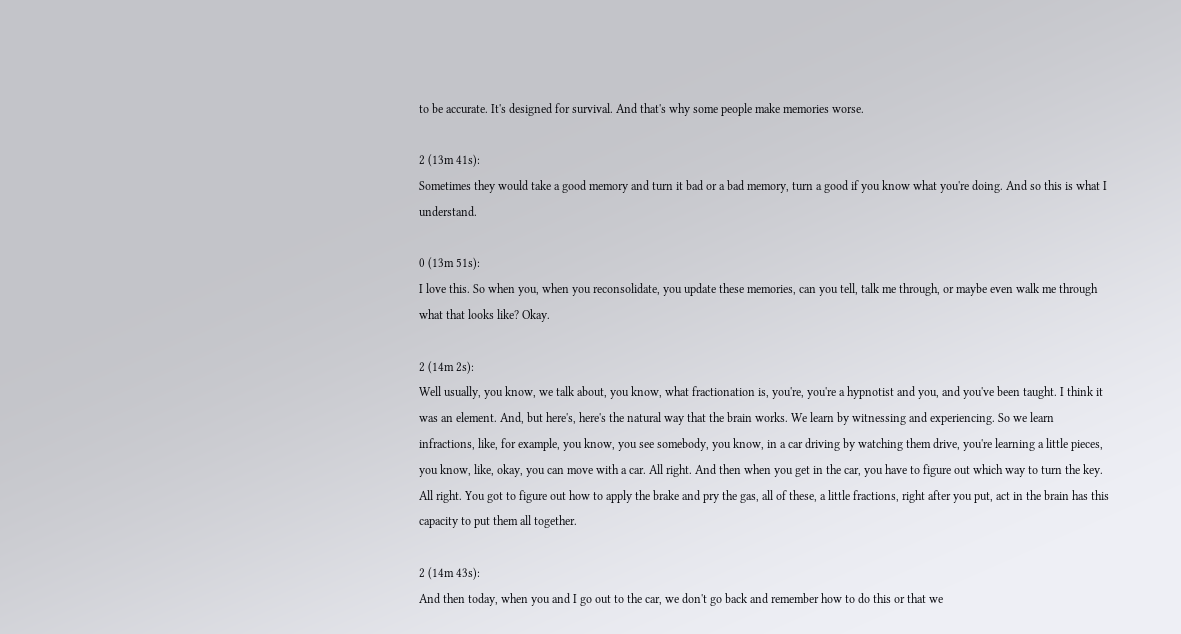to be accurate. It's designed for survival. And that's why some people make memories worse.

2 (13m 41s):
Sometimes they would take a good memory and turn it bad or a bad memory, turn a good if you know what you're doing. And so this is what I understand.

0 (13m 51s):
I love this. So when you, when you reconsolidate, you update these memories, can you tell, talk me through, or maybe even walk me through what that looks like? Okay.

2 (14m 2s):
Well usually, you know, we talk about, you know, what fractionation is, you're, you're a hypnotist and you, and you've been taught. I think it was an element. And, but here's, here's the natural way that the brain works. We learn by witnessing and experiencing. So we learn infractions, like, for example, you know, you see somebody, you know, in a car driving by watching them drive, you're learning a little pieces, you know, like, okay, you can move with a car. All right. And then when you get in the car, you have to figure out which way to turn the key. All right. You got to figure out how to apply the brake and pry the gas, all of these, a little fractions, right after you put, act in the brain has this capacity to put them all together.

2 (14m 43s):
And then today, when you and I go out to the car, we don't go back and remember how to do this or that we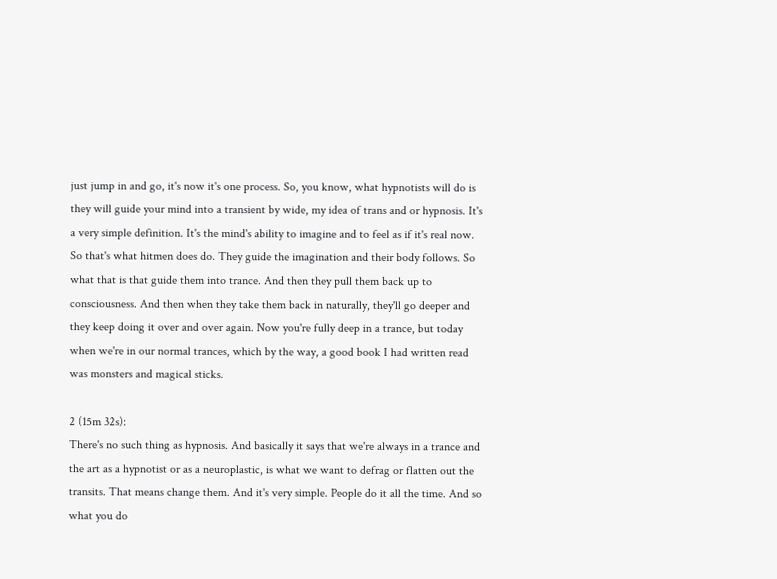just jump in and go, it's now it's one process. So, you know, what hypnotists will do is they will guide your mind into a transient by wide, my idea of trans and or hypnosis. It's a very simple definition. It's the mind's ability to imagine and to feel as if it's real now. So that's what hitmen does do. They guide the imagination and their body follows. So what that is that guide them into trance. And then they pull them back up to consciousness. And then when they take them back in naturally, they'll go deeper and they keep doing it over and over again. Now you're fully deep in a trance, but today when we're in our normal trances, which by the way, a good book I had written read was monsters and magical sticks.

2 (15m 32s):
There's no such thing as hypnosis. And basically it says that we're always in a trance and the art as a hypnotist or as a neuroplastic, is what we want to defrag or flatten out the transits. That means change them. And it's very simple. People do it all the time. And so what you do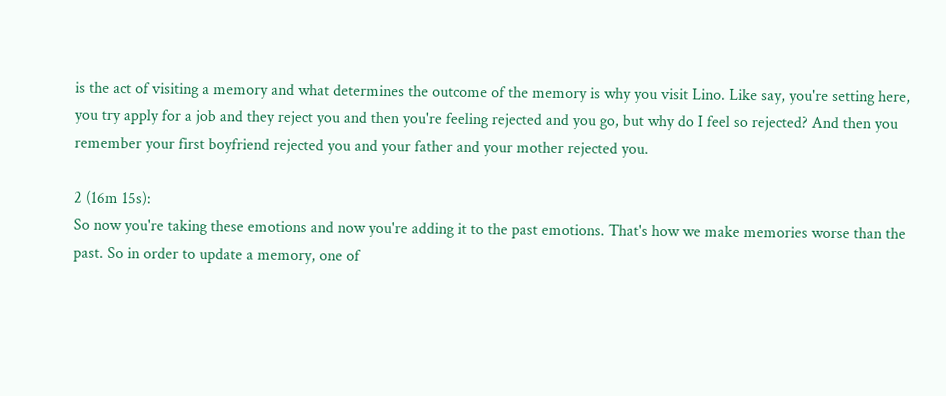is the act of visiting a memory and what determines the outcome of the memory is why you visit Lino. Like say, you're setting here, you try apply for a job and they reject you and then you're feeling rejected and you go, but why do I feel so rejected? And then you remember your first boyfriend rejected you and your father and your mother rejected you.

2 (16m 15s):
So now you're taking these emotions and now you're adding it to the past emotions. That's how we make memories worse than the past. So in order to update a memory, one of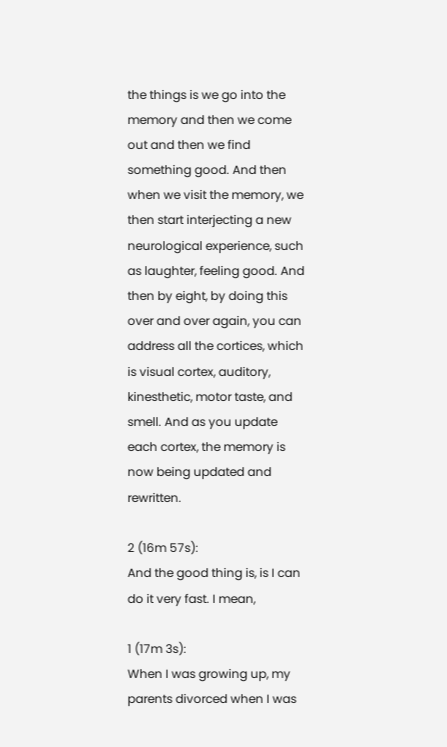the things is we go into the memory and then we come out and then we find something good. And then when we visit the memory, we then start interjecting a new neurological experience, such as laughter, feeling good. And then by eight, by doing this over and over again, you can address all the cortices, which is visual cortex, auditory, kinesthetic, motor taste, and smell. And as you update each cortex, the memory is now being updated and rewritten.

2 (16m 57s):
And the good thing is, is I can do it very fast. I mean,

1 (17m 3s):
When I was growing up, my parents divorced when I was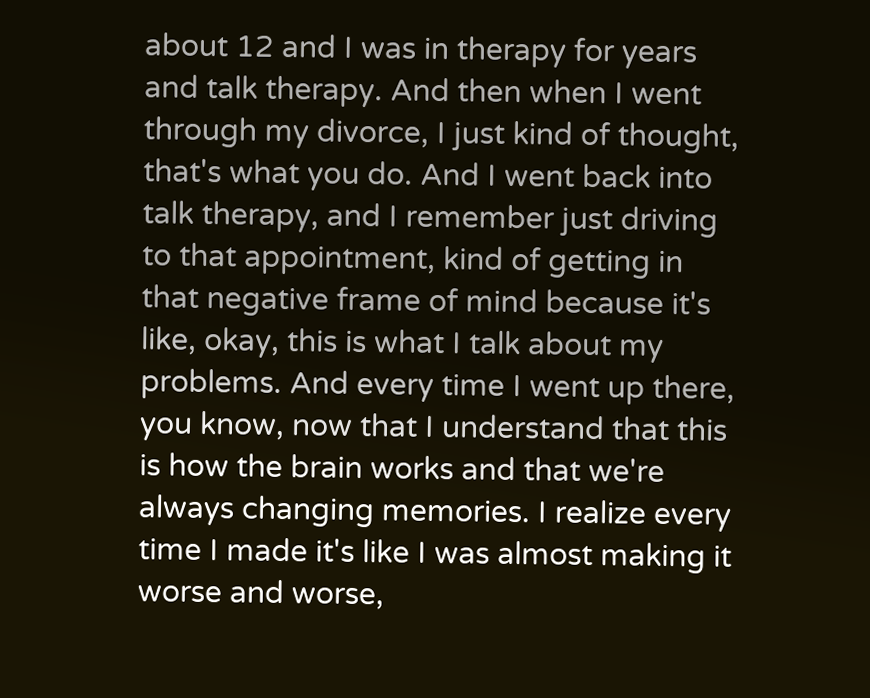about 12 and I was in therapy for years and talk therapy. And then when I went through my divorce, I just kind of thought, that's what you do. And I went back into talk therapy, and I remember just driving to that appointment, kind of getting in that negative frame of mind because it's like, okay, this is what I talk about my problems. And every time I went up there, you know, now that I understand that this is how the brain works and that we're always changing memories. I realize every time I made it's like I was almost making it worse and worse,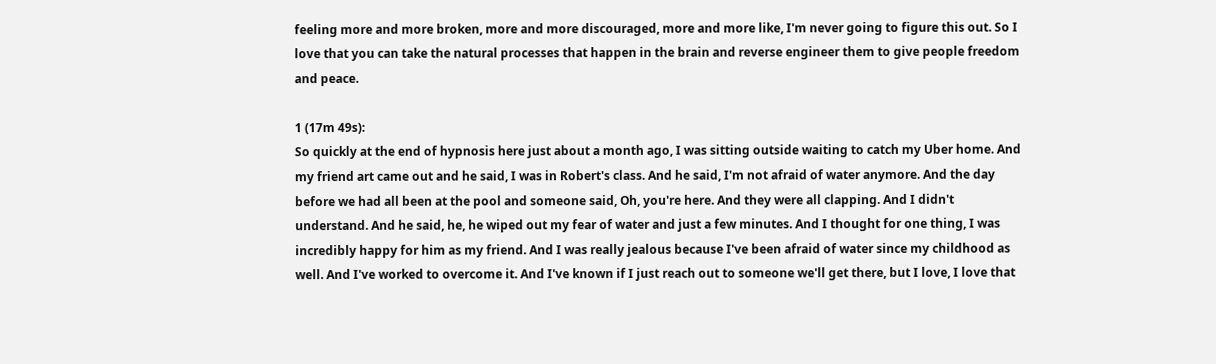feeling more and more broken, more and more discouraged, more and more like, I'm never going to figure this out. So I love that you can take the natural processes that happen in the brain and reverse engineer them to give people freedom and peace.

1 (17m 49s):
So quickly at the end of hypnosis here just about a month ago, I was sitting outside waiting to catch my Uber home. And my friend art came out and he said, I was in Robert's class. And he said, I'm not afraid of water anymore. And the day before we had all been at the pool and someone said, Oh, you're here. And they were all clapping. And I didn't understand. And he said, he, he wiped out my fear of water and just a few minutes. And I thought for one thing, I was incredibly happy for him as my friend. And I was really jealous because I've been afraid of water since my childhood as well. And I've worked to overcome it. And I've known if I just reach out to someone we'll get there, but I love, I love that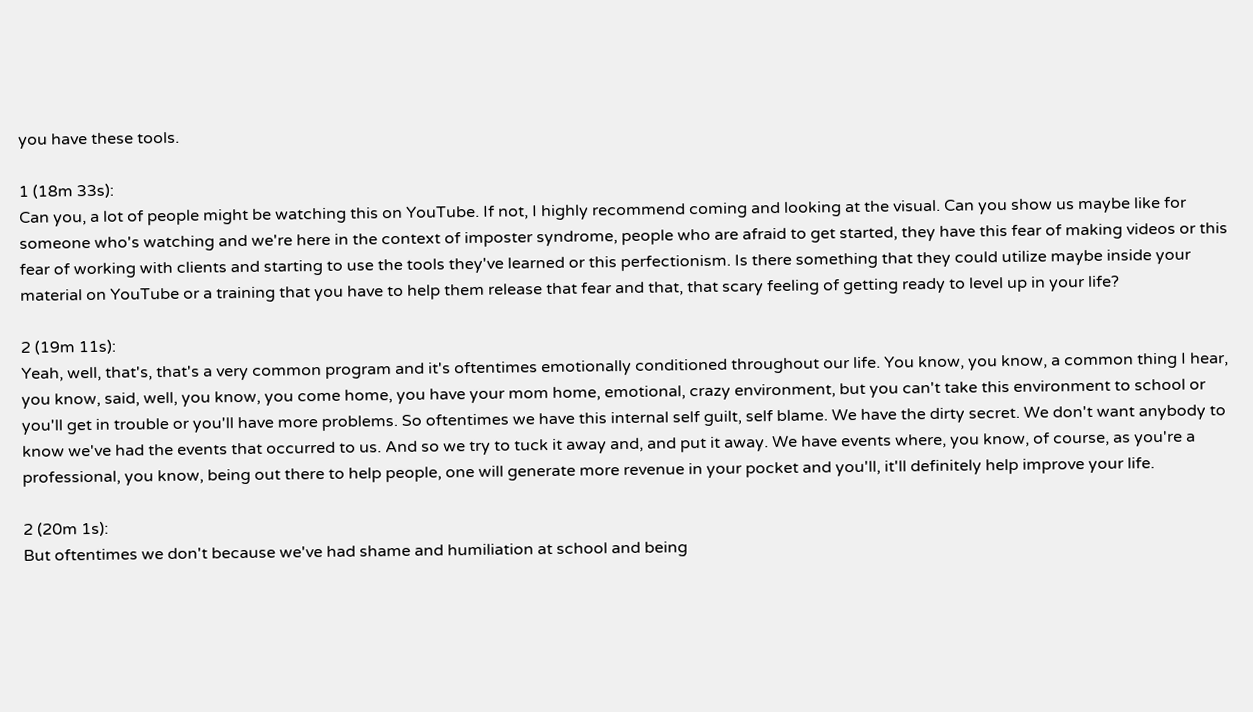you have these tools.

1 (18m 33s):
Can you, a lot of people might be watching this on YouTube. If not, I highly recommend coming and looking at the visual. Can you show us maybe like for someone who's watching and we're here in the context of imposter syndrome, people who are afraid to get started, they have this fear of making videos or this fear of working with clients and starting to use the tools they've learned or this perfectionism. Is there something that they could utilize maybe inside your material on YouTube or a training that you have to help them release that fear and that, that scary feeling of getting ready to level up in your life?

2 (19m 11s):
Yeah, well, that's, that's a very common program and it's oftentimes emotionally conditioned throughout our life. You know, you know, a common thing I hear, you know, said, well, you know, you come home, you have your mom home, emotional, crazy environment, but you can't take this environment to school or you'll get in trouble or you'll have more problems. So oftentimes we have this internal self guilt, self blame. We have the dirty secret. We don't want anybody to know we've had the events that occurred to us. And so we try to tuck it away and, and put it away. We have events where, you know, of course, as you're a professional, you know, being out there to help people, one will generate more revenue in your pocket and you'll, it'll definitely help improve your life.

2 (20m 1s):
But oftentimes we don't because we've had shame and humiliation at school and being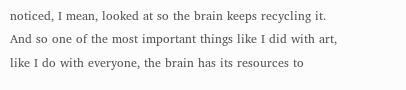noticed, I mean, looked at so the brain keeps recycling it. And so one of the most important things like I did with art, like I do with everyone, the brain has its resources to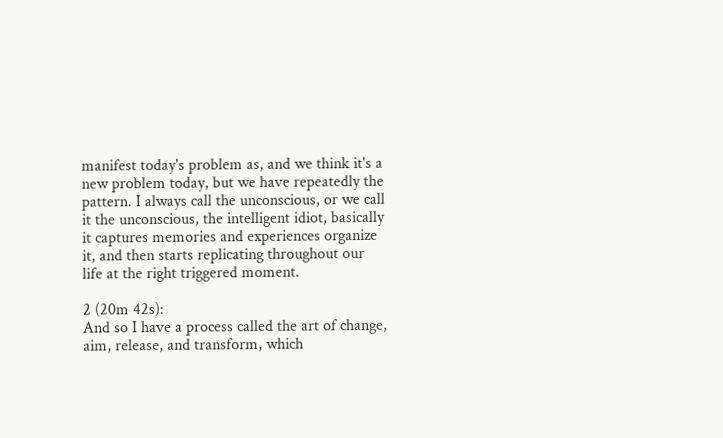manifest today's problem as, and we think it's a new problem today, but we have repeatedly the pattern. I always call the unconscious, or we call it the unconscious, the intelligent idiot, basically it captures memories and experiences organize it, and then starts replicating throughout our life at the right triggered moment.

2 (20m 42s):
And so I have a process called the art of change, aim, release, and transform, which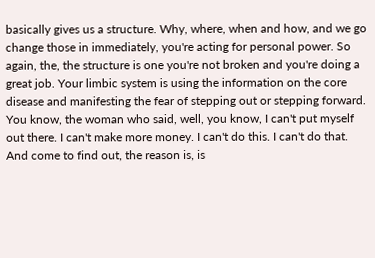basically gives us a structure. Why, where, when and how, and we go change those in immediately, you're acting for personal power. So again, the, the structure is one you're not broken and you're doing a great job. Your limbic system is using the information on the core disease and manifesting the fear of stepping out or stepping forward. You know, the woman who said, well, you know, I can't put myself out there. I can't make more money. I can't do this. I can't do that. And come to find out, the reason is, is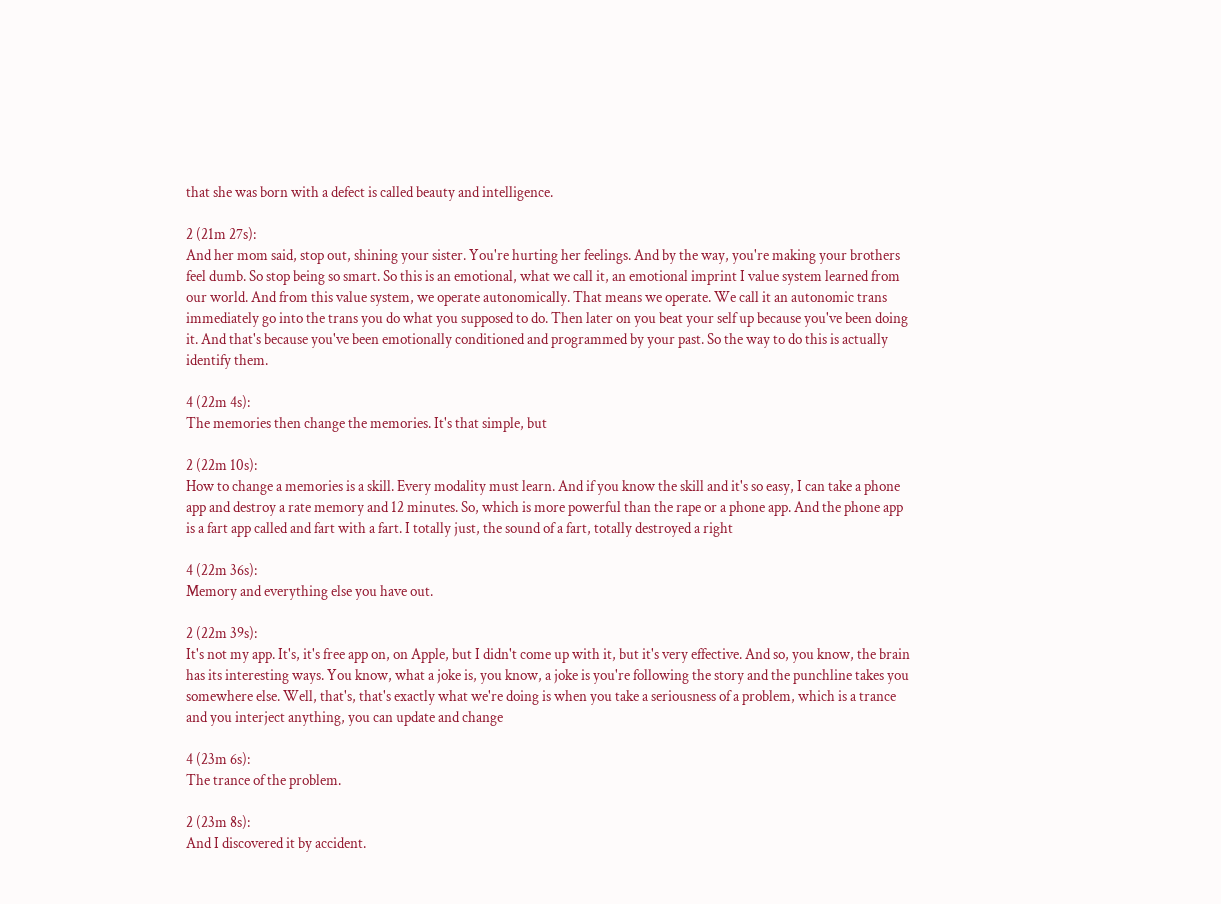that she was born with a defect is called beauty and intelligence.

2 (21m 27s):
And her mom said, stop out, shining your sister. You're hurting her feelings. And by the way, you're making your brothers feel dumb. So stop being so smart. So this is an emotional, what we call it, an emotional imprint I value system learned from our world. And from this value system, we operate autonomically. That means we operate. We call it an autonomic trans immediately go into the trans you do what you supposed to do. Then later on you beat your self up because you've been doing it. And that's because you've been emotionally conditioned and programmed by your past. So the way to do this is actually identify them.

4 (22m 4s):
The memories then change the memories. It's that simple, but

2 (22m 10s):
How to change a memories is a skill. Every modality must learn. And if you know the skill and it's so easy, I can take a phone app and destroy a rate memory and 12 minutes. So, which is more powerful than the rape or a phone app. And the phone app is a fart app called and fart with a fart. I totally just, the sound of a fart, totally destroyed a right

4 (22m 36s):
Memory and everything else you have out.

2 (22m 39s):
It's not my app. It's, it's free app on, on Apple, but I didn't come up with it, but it's very effective. And so, you know, the brain has its interesting ways. You know, what a joke is, you know, a joke is you're following the story and the punchline takes you somewhere else. Well, that's, that's exactly what we're doing is when you take a seriousness of a problem, which is a trance and you interject anything, you can update and change

4 (23m 6s):
The trance of the problem.

2 (23m 8s):
And I discovered it by accident.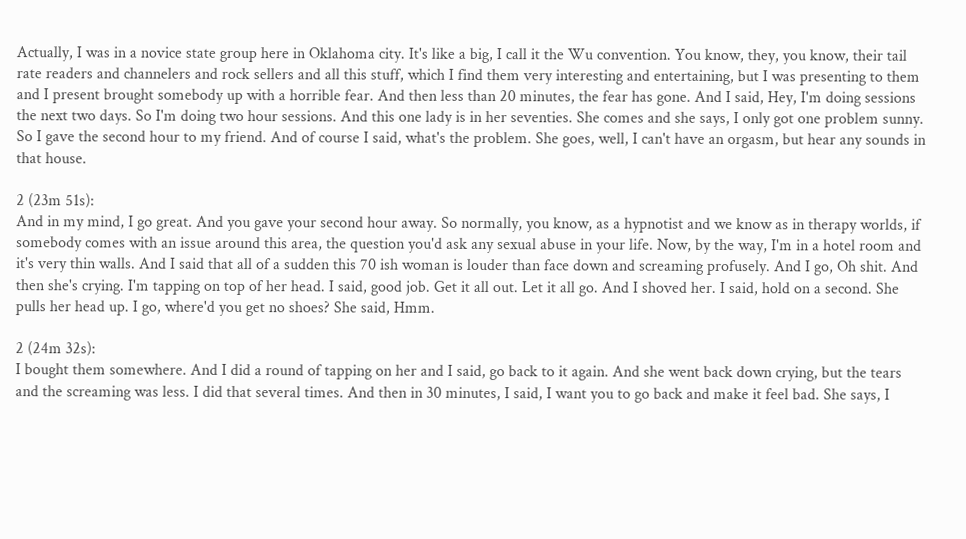Actually, I was in a novice state group here in Oklahoma city. It's like a big, I call it the Wu convention. You know, they, you know, their tail rate readers and channelers and rock sellers and all this stuff, which I find them very interesting and entertaining, but I was presenting to them and I present brought somebody up with a horrible fear. And then less than 20 minutes, the fear has gone. And I said, Hey, I'm doing sessions the next two days. So I'm doing two hour sessions. And this one lady is in her seventies. She comes and she says, I only got one problem sunny. So I gave the second hour to my friend. And of course I said, what's the problem. She goes, well, I can't have an orgasm, but hear any sounds in that house.

2 (23m 51s):
And in my mind, I go great. And you gave your second hour away. So normally, you know, as a hypnotist and we know as in therapy worlds, if somebody comes with an issue around this area, the question you'd ask any sexual abuse in your life. Now, by the way, I'm in a hotel room and it's very thin walls. And I said that all of a sudden this 70 ish woman is louder than face down and screaming profusely. And I go, Oh shit. And then she's crying. I'm tapping on top of her head. I said, good job. Get it all out. Let it all go. And I shoved her. I said, hold on a second. She pulls her head up. I go, where'd you get no shoes? She said, Hmm.

2 (24m 32s):
I bought them somewhere. And I did a round of tapping on her and I said, go back to it again. And she went back down crying, but the tears and the screaming was less. I did that several times. And then in 30 minutes, I said, I want you to go back and make it feel bad. She says, I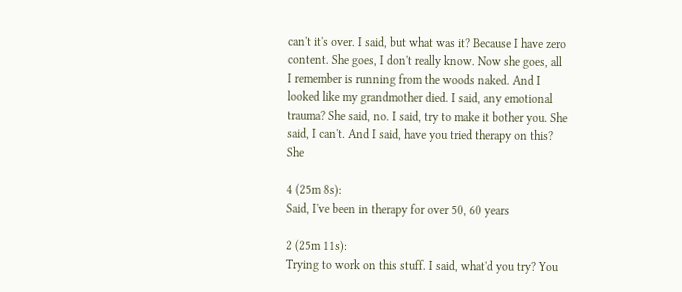can't it's over. I said, but what was it? Because I have zero content. She goes, I don't really know. Now she goes, all I remember is running from the woods naked. And I looked like my grandmother died. I said, any emotional trauma? She said, no. I said, try to make it bother you. She said, I can't. And I said, have you tried therapy on this? She

4 (25m 8s):
Said, I've been in therapy for over 50, 60 years

2 (25m 11s):
Trying to work on this stuff. I said, what'd you try? You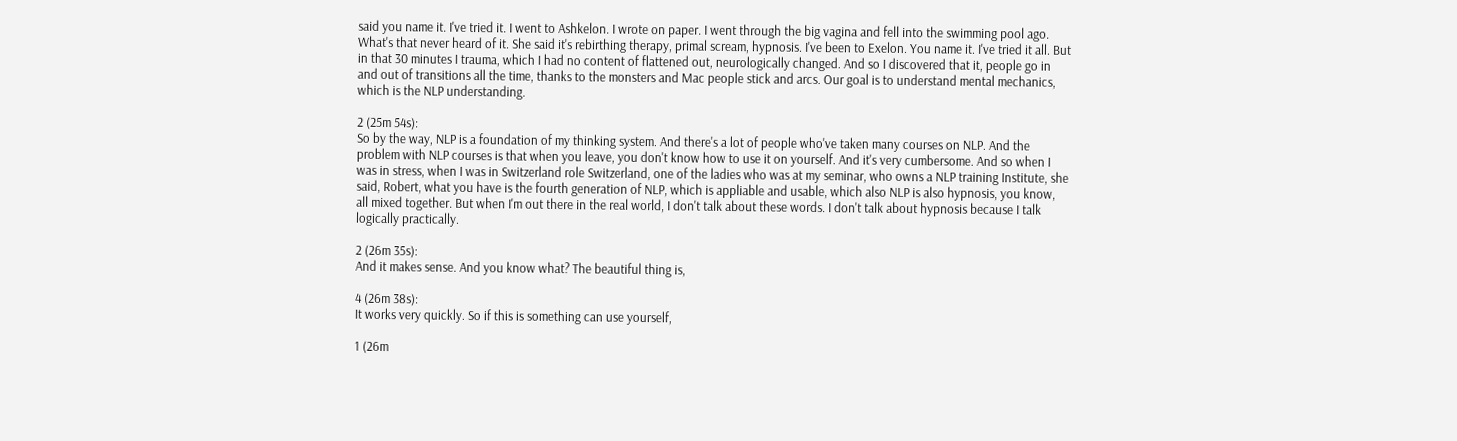said you name it. I've tried it. I went to Ashkelon. I wrote on paper. I went through the big vagina and fell into the swimming pool ago. What's that never heard of it. She said it's rebirthing therapy, primal scream, hypnosis. I've been to Exelon. You name it. I've tried it all. But in that 30 minutes I trauma, which I had no content of flattened out, neurologically changed. And so I discovered that it, people go in and out of transitions all the time, thanks to the monsters and Mac people stick and arcs. Our goal is to understand mental mechanics, which is the NLP understanding.

2 (25m 54s):
So by the way, NLP is a foundation of my thinking system. And there's a lot of people who've taken many courses on NLP. And the problem with NLP courses is that when you leave, you don't know how to use it on yourself. And it's very cumbersome. And so when I was in stress, when I was in Switzerland role Switzerland, one of the ladies who was at my seminar, who owns a NLP training Institute, she said, Robert, what you have is the fourth generation of NLP, which is appliable and usable, which also NLP is also hypnosis, you know, all mixed together. But when I'm out there in the real world, I don't talk about these words. I don't talk about hypnosis because I talk logically practically.

2 (26m 35s):
And it makes sense. And you know what? The beautiful thing is,

4 (26m 38s):
It works very quickly. So if this is something can use yourself,

1 (26m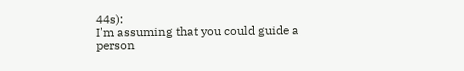44s):
I'm assuming that you could guide a person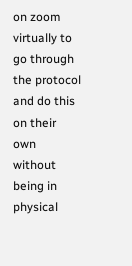on zoom virtually to go through the protocol and do this on their own without being in physical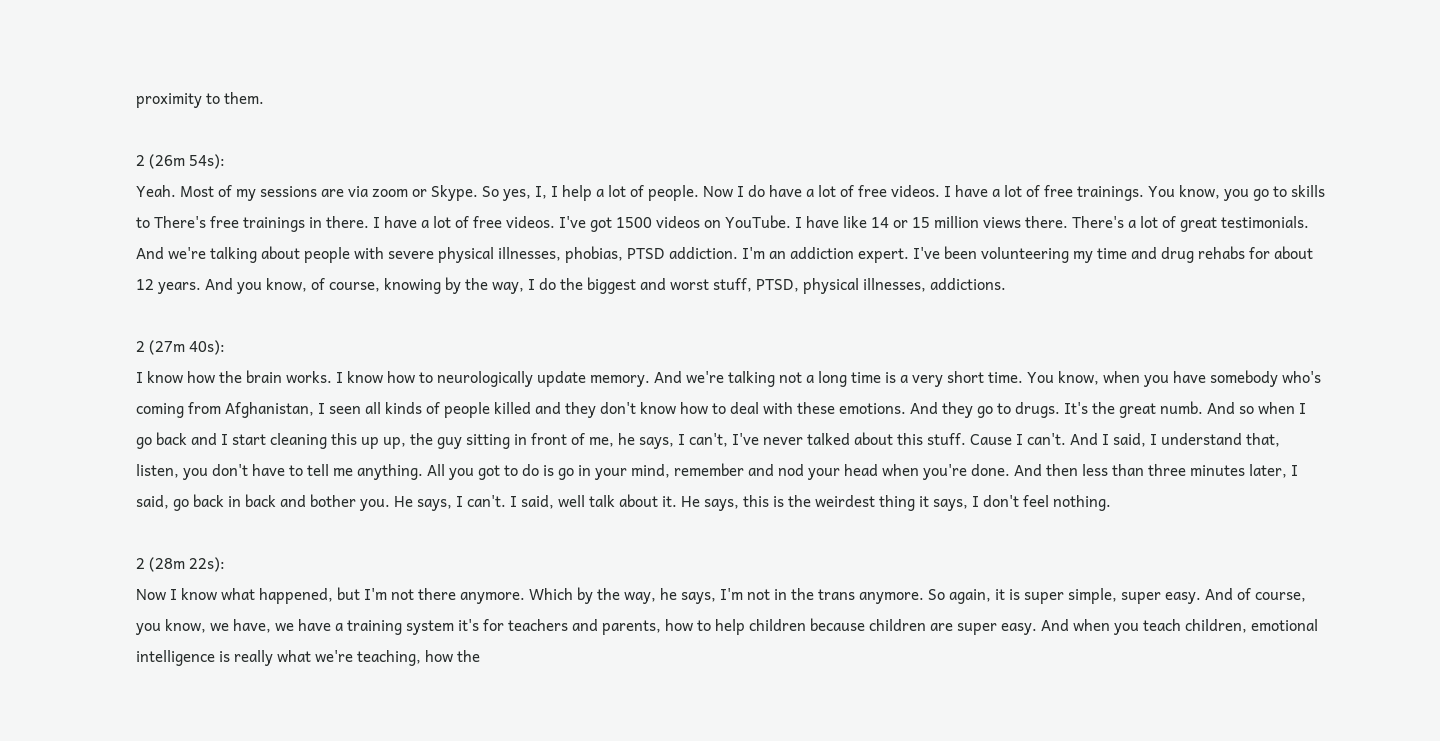proximity to them.

2 (26m 54s):
Yeah. Most of my sessions are via zoom or Skype. So yes, I, I help a lot of people. Now I do have a lot of free videos. I have a lot of free trainings. You know, you go to skills to There's free trainings in there. I have a lot of free videos. I've got 1500 videos on YouTube. I have like 14 or 15 million views there. There's a lot of great testimonials. And we're talking about people with severe physical illnesses, phobias, PTSD addiction. I'm an addiction expert. I've been volunteering my time and drug rehabs for about 12 years. And you know, of course, knowing by the way, I do the biggest and worst stuff, PTSD, physical illnesses, addictions.

2 (27m 40s):
I know how the brain works. I know how to neurologically update memory. And we're talking not a long time is a very short time. You know, when you have somebody who's coming from Afghanistan, I seen all kinds of people killed and they don't know how to deal with these emotions. And they go to drugs. It's the great numb. And so when I go back and I start cleaning this up up, the guy sitting in front of me, he says, I can't, I've never talked about this stuff. Cause I can't. And I said, I understand that, listen, you don't have to tell me anything. All you got to do is go in your mind, remember and nod your head when you're done. And then less than three minutes later, I said, go back in back and bother you. He says, I can't. I said, well talk about it. He says, this is the weirdest thing it says, I don't feel nothing.

2 (28m 22s):
Now I know what happened, but I'm not there anymore. Which by the way, he says, I'm not in the trans anymore. So again, it is super simple, super easy. And of course, you know, we have, we have a training system it's for teachers and parents, how to help children because children are super easy. And when you teach children, emotional intelligence is really what we're teaching, how the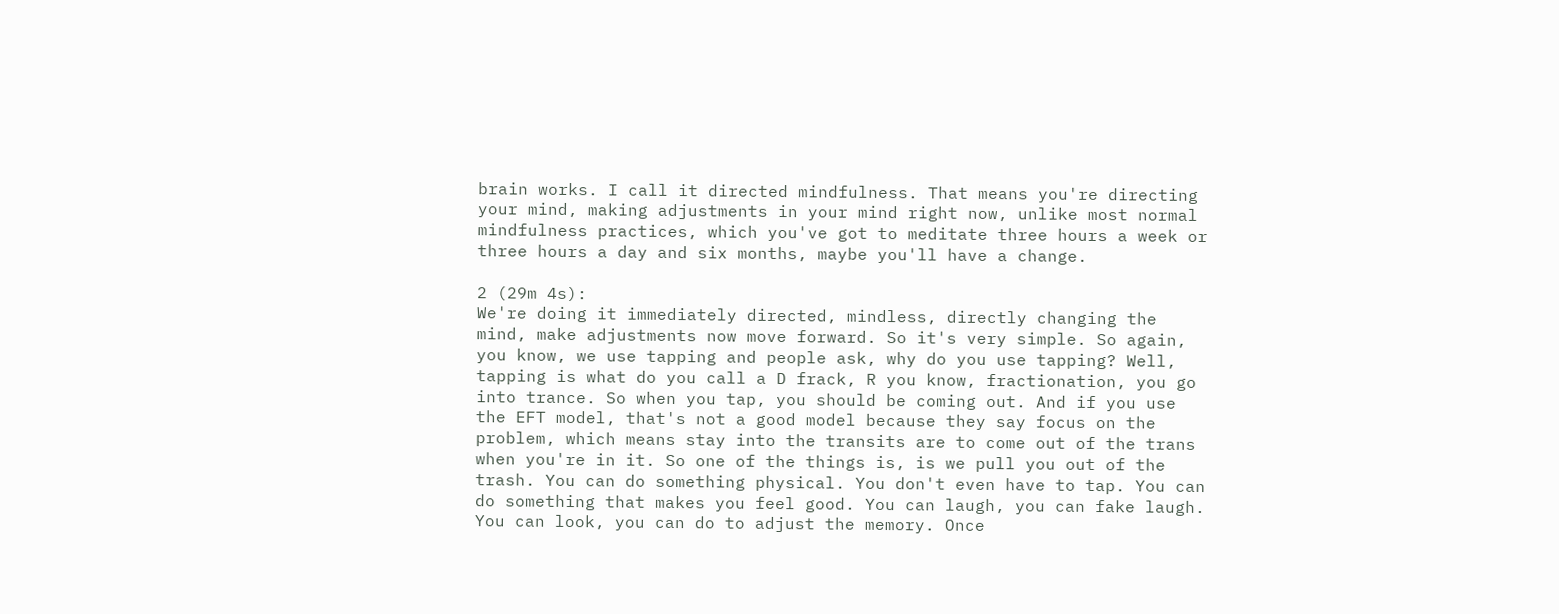brain works. I call it directed mindfulness. That means you're directing your mind, making adjustments in your mind right now, unlike most normal mindfulness practices, which you've got to meditate three hours a week or three hours a day and six months, maybe you'll have a change.

2 (29m 4s):
We're doing it immediately directed, mindless, directly changing the mind, make adjustments now move forward. So it's very simple. So again, you know, we use tapping and people ask, why do you use tapping? Well, tapping is what do you call a D frack, R you know, fractionation, you go into trance. So when you tap, you should be coming out. And if you use the EFT model, that's not a good model because they say focus on the problem, which means stay into the transits are to come out of the trans when you're in it. So one of the things is, is we pull you out of the trash. You can do something physical. You don't even have to tap. You can do something that makes you feel good. You can laugh, you can fake laugh. You can look, you can do to adjust the memory. Once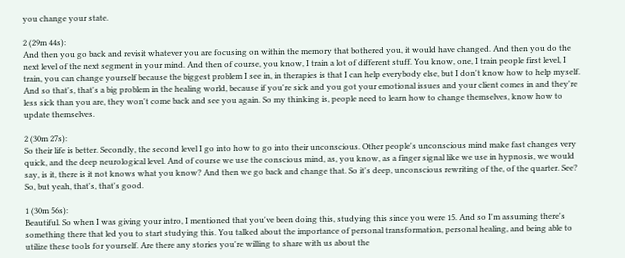you change your state.

2 (29m 44s):
And then you go back and revisit whatever you are focusing on within the memory that bothered you, it would have changed. And then you do the next level of the next segment in your mind. And then of course, you know, I train a lot of different stuff. You know, one, I train people first level, I train, you can change yourself because the biggest problem I see in, in therapies is that I can help everybody else, but I don't know how to help myself. And so that's, that's a big problem in the healing world, because if you're sick and you got your emotional issues and your client comes in and they're less sick than you are, they won't come back and see you again. So my thinking is, people need to learn how to change themselves, know how to update themselves.

2 (30m 27s):
So their life is better. Secondly, the second level I go into how to go into their unconscious. Other people's unconscious mind make fast changes very quick, and the deep neurological level. And of course we use the conscious mind, as, you know, as a finger signal like we use in hypnosis, we would say, is it, there is it not knows what you know? And then we go back and change that. So it's deep, unconscious rewriting of the, of the quarter. See? So, but yeah, that's, that's good.

1 (30m 56s):
Beautiful. So when I was giving your intro, I mentioned that you've been doing this, studying this since you were 15. And so I'm assuming there's something there that led you to start studying this. You talked about the importance of personal transformation, personal healing, and being able to utilize these tools for yourself. Are there any stories you're willing to share with us about the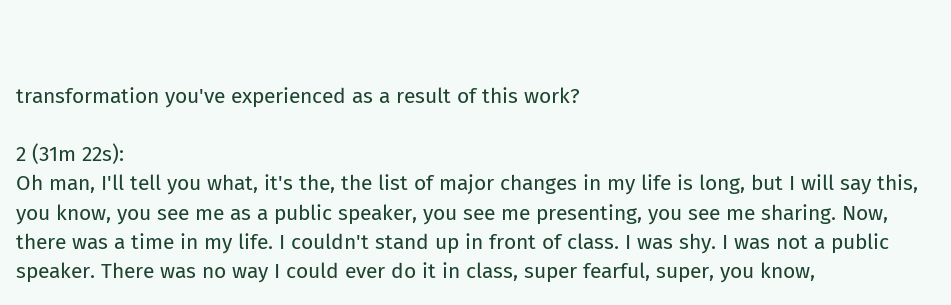transformation you've experienced as a result of this work?

2 (31m 22s):
Oh man, I'll tell you what, it's the, the list of major changes in my life is long, but I will say this, you know, you see me as a public speaker, you see me presenting, you see me sharing. Now, there was a time in my life. I couldn't stand up in front of class. I was shy. I was not a public speaker. There was no way I could ever do it in class, super fearful, super, you know,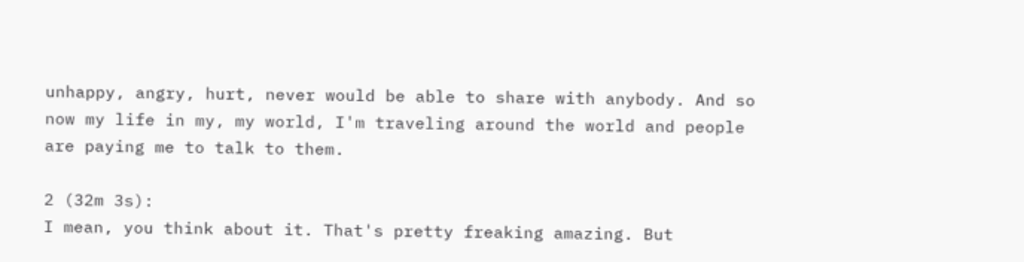unhappy, angry, hurt, never would be able to share with anybody. And so now my life in my, my world, I'm traveling around the world and people are paying me to talk to them.

2 (32m 3s):
I mean, you think about it. That's pretty freaking amazing. But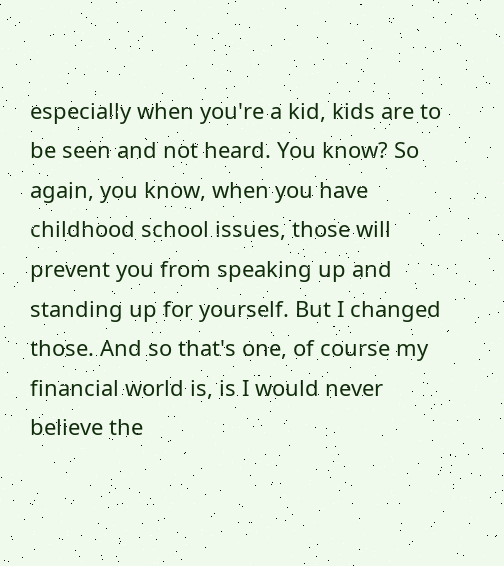especially when you're a kid, kids are to be seen and not heard. You know? So again, you know, when you have childhood school issues, those will prevent you from speaking up and standing up for yourself. But I changed those. And so that's one, of course my financial world is, is I would never believe the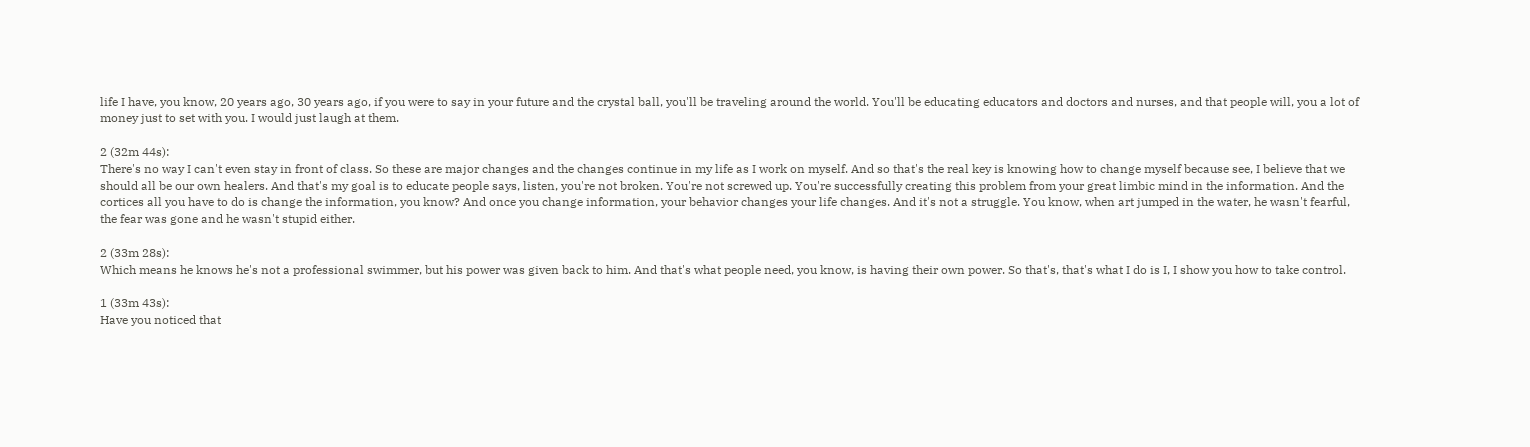life I have, you know, 20 years ago, 30 years ago, if you were to say in your future and the crystal ball, you'll be traveling around the world. You'll be educating educators and doctors and nurses, and that people will, you a lot of money just to set with you. I would just laugh at them.

2 (32m 44s):
There's no way I can't even stay in front of class. So these are major changes and the changes continue in my life as I work on myself. And so that's the real key is knowing how to change myself because see, I believe that we should all be our own healers. And that's my goal is to educate people says, listen, you're not broken. You're not screwed up. You're successfully creating this problem from your great limbic mind in the information. And the cortices all you have to do is change the information, you know? And once you change information, your behavior changes your life changes. And it's not a struggle. You know, when art jumped in the water, he wasn't fearful, the fear was gone and he wasn't stupid either.

2 (33m 28s):
Which means he knows he's not a professional swimmer, but his power was given back to him. And that's what people need, you know, is having their own power. So that's, that's what I do is I, I show you how to take control.

1 (33m 43s):
Have you noticed that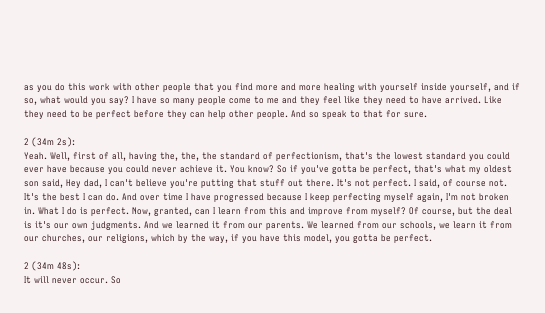as you do this work with other people that you find more and more healing with yourself inside yourself, and if so, what would you say? I have so many people come to me and they feel like they need to have arrived. Like they need to be perfect before they can help other people. And so speak to that for sure.

2 (34m 2s):
Yeah. Well, first of all, having the, the, the standard of perfectionism, that's the lowest standard you could ever have because you could never achieve it. You know? So if you've gotta be perfect, that's what my oldest son said, Hey dad, I can't believe you're putting that stuff out there. It's not perfect. I said, of course not. It's the best I can do. And over time I have progressed because I keep perfecting myself again, I'm not broken in. What I do is perfect. Now, granted, can I learn from this and improve from myself? Of course, but the deal is it's our own judgments. And we learned it from our parents. We learned from our schools, we learn it from our churches, our religions, which by the way, if you have this model, you gotta be perfect.

2 (34m 48s):
It will never occur. So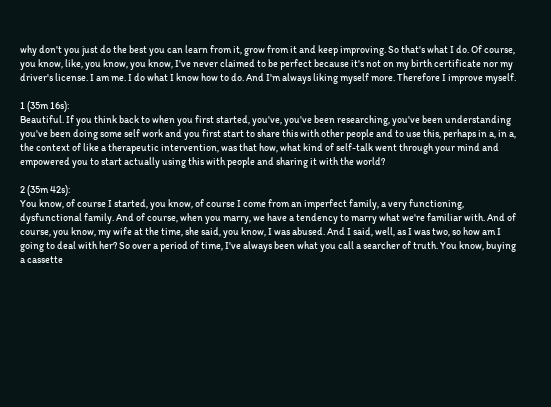why don't you just do the best you can learn from it, grow from it and keep improving. So that's what I do. Of course, you know, like, you know, you know, I've never claimed to be perfect because it's not on my birth certificate nor my driver's license. I am me. I do what I know how to do. And I'm always liking myself more. Therefore I improve myself.

1 (35m 16s):
Beautiful. If you think back to when you first started, you've, you've been researching, you've been understanding you've been doing some self work and you first start to share this with other people and to use this, perhaps in a, in a, the context of like a therapeutic intervention, was that how, what kind of self-talk went through your mind and empowered you to start actually using this with people and sharing it with the world?

2 (35m 42s):
You know, of course I started, you know, of course I come from an imperfect family, a very functioning, dysfunctional family. And of course, when you marry, we have a tendency to marry what we're familiar with. And of course, you know, my wife at the time, she said, you know, I was abused. And I said, well, as I was two, so how am I going to deal with her? So over a period of time, I've always been what you call a searcher of truth. You know, buying a cassette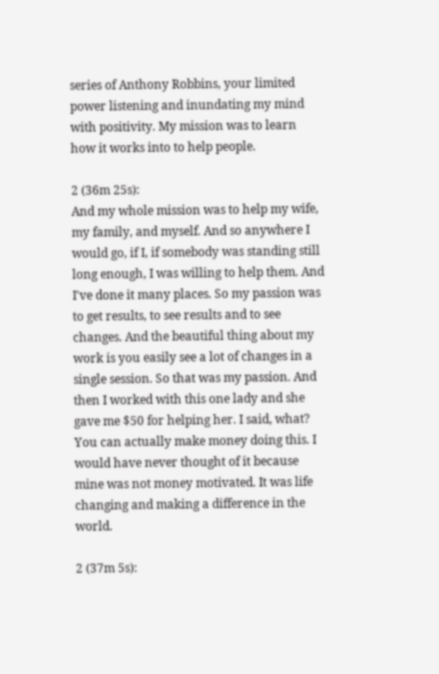series of Anthony Robbins, your limited power listening and inundating my mind with positivity. My mission was to learn how it works into to help people.

2 (36m 25s):
And my whole mission was to help my wife, my family, and myself. And so anywhere I would go, if I, if somebody was standing still long enough, I was willing to help them. And I've done it many places. So my passion was to get results, to see results and to see changes. And the beautiful thing about my work is you easily see a lot of changes in a single session. So that was my passion. And then I worked with this one lady and she gave me $50 for helping her. I said, what? You can actually make money doing this. I would have never thought of it because mine was not money motivated. It was life changing and making a difference in the world.

2 (37m 5s):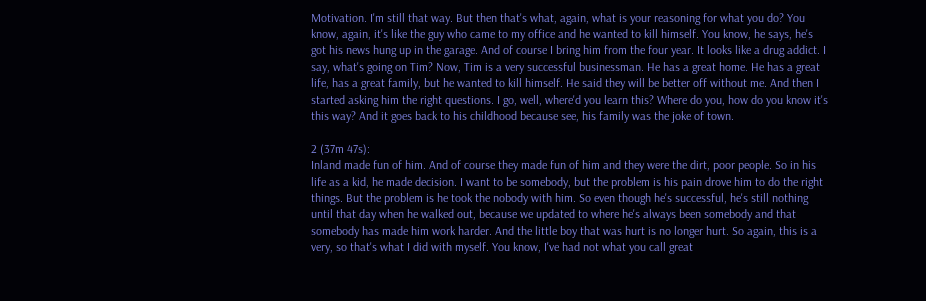Motivation. I'm still that way. But then that's what, again, what is your reasoning for what you do? You know, again, it's like the guy who came to my office and he wanted to kill himself. You know, he says, he's got his news hung up in the garage. And of course I bring him from the four year. It looks like a drug addict. I say, what's going on Tim? Now, Tim is a very successful businessman. He has a great home. He has a great life, has a great family, but he wanted to kill himself. He said they will be better off without me. And then I started asking him the right questions. I go, well, where'd you learn this? Where do you, how do you know it's this way? And it goes back to his childhood because see, his family was the joke of town.

2 (37m 47s):
Inland made fun of him. And of course they made fun of him and they were the dirt, poor people. So in his life as a kid, he made decision. I want to be somebody, but the problem is his pain drove him to do the right things. But the problem is he took the nobody with him. So even though he's successful, he's still nothing until that day when he walked out, because we updated to where he's always been somebody and that somebody has made him work harder. And the little boy that was hurt is no longer hurt. So again, this is a very, so that's what I did with myself. You know, I've had not what you call great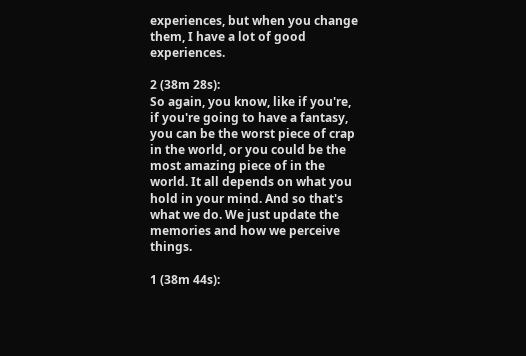experiences, but when you change them, I have a lot of good experiences.

2 (38m 28s):
So again, you know, like if you're, if you're going to have a fantasy, you can be the worst piece of crap in the world, or you could be the most amazing piece of in the world. It all depends on what you hold in your mind. And so that's what we do. We just update the memories and how we perceive things.

1 (38m 44s):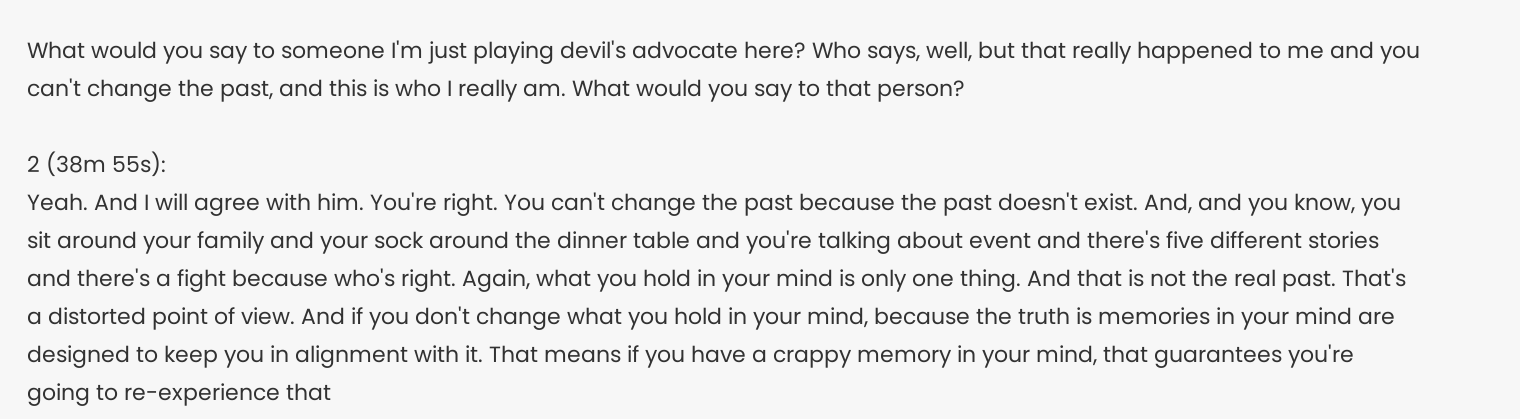What would you say to someone I'm just playing devil's advocate here? Who says, well, but that really happened to me and you can't change the past, and this is who I really am. What would you say to that person?

2 (38m 55s):
Yeah. And I will agree with him. You're right. You can't change the past because the past doesn't exist. And, and you know, you sit around your family and your sock around the dinner table and you're talking about event and there's five different stories and there's a fight because who's right. Again, what you hold in your mind is only one thing. And that is not the real past. That's a distorted point of view. And if you don't change what you hold in your mind, because the truth is memories in your mind are designed to keep you in alignment with it. That means if you have a crappy memory in your mind, that guarantees you're going to re-experience that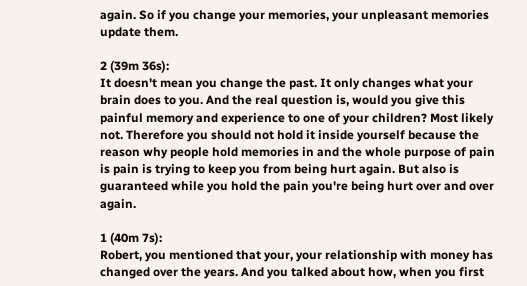again. So if you change your memories, your unpleasant memories update them.

2 (39m 36s):
It doesn't mean you change the past. It only changes what your brain does to you. And the real question is, would you give this painful memory and experience to one of your children? Most likely not. Therefore you should not hold it inside yourself because the reason why people hold memories in and the whole purpose of pain is pain is trying to keep you from being hurt again. But also is guaranteed while you hold the pain you're being hurt over and over again.

1 (40m 7s):
Robert, you mentioned that your, your relationship with money has changed over the years. And you talked about how, when you first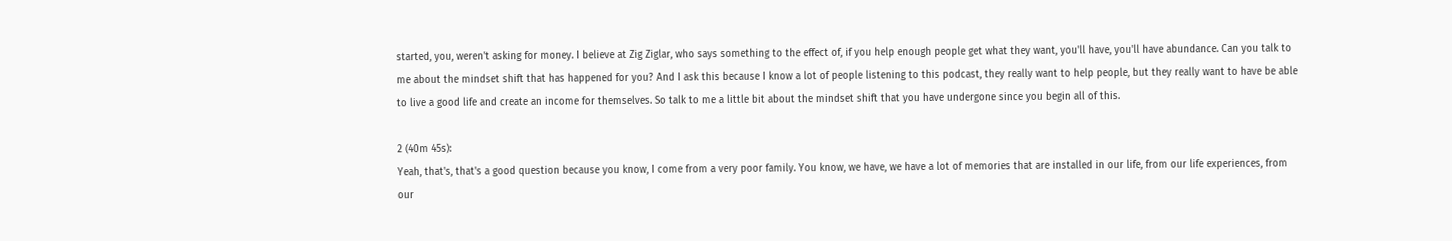started, you, weren't asking for money. I believe at Zig Ziglar, who says something to the effect of, if you help enough people get what they want, you'll have, you'll have abundance. Can you talk to me about the mindset shift that has happened for you? And I ask this because I know a lot of people listening to this podcast, they really want to help people, but they really want to have be able to live a good life and create an income for themselves. So talk to me a little bit about the mindset shift that you have undergone since you begin all of this.

2 (40m 45s):
Yeah, that's, that's a good question because you know, I come from a very poor family. You know, we have, we have a lot of memories that are installed in our life, from our life experiences, from our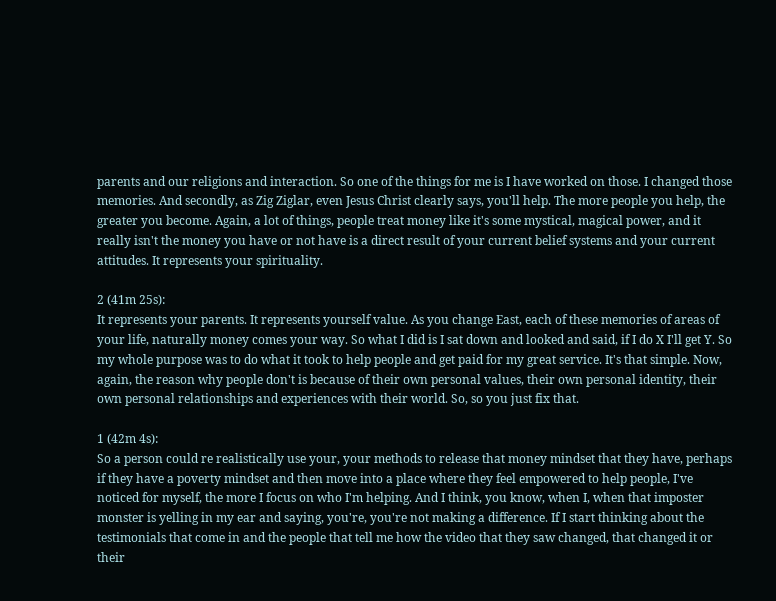parents and our religions and interaction. So one of the things for me is I have worked on those. I changed those memories. And secondly, as Zig Ziglar, even Jesus Christ clearly says, you'll help. The more people you help, the greater you become. Again, a lot of things, people treat money like it's some mystical, magical power, and it really isn't the money you have or not have is a direct result of your current belief systems and your current attitudes. It represents your spirituality.

2 (41m 25s):
It represents your parents. It represents yourself value. As you change East, each of these memories of areas of your life, naturally money comes your way. So what I did is I sat down and looked and said, if I do X I'll get Y. So my whole purpose was to do what it took to help people and get paid for my great service. It's that simple. Now, again, the reason why people don't is because of their own personal values, their own personal identity, their own personal relationships and experiences with their world. So, so you just fix that.

1 (42m 4s):
So a person could re realistically use your, your methods to release that money mindset that they have, perhaps if they have a poverty mindset and then move into a place where they feel empowered to help people, I've noticed for myself, the more I focus on who I'm helping. And I think, you know, when I, when that imposter monster is yelling in my ear and saying, you're, you're not making a difference. If I start thinking about the testimonials that come in and the people that tell me how the video that they saw changed, that changed it or their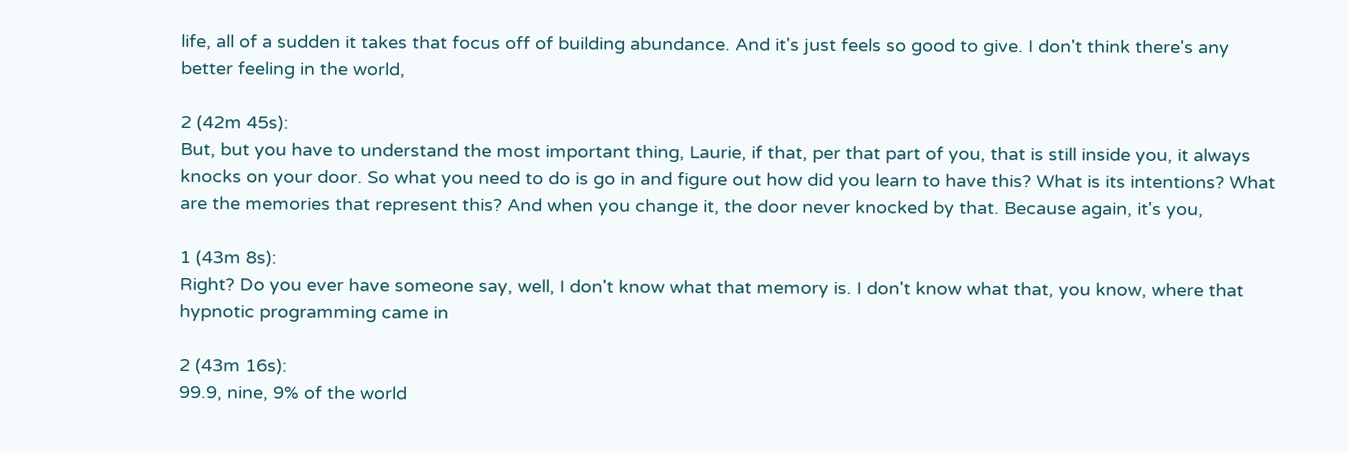life, all of a sudden it takes that focus off of building abundance. And it's just feels so good to give. I don't think there's any better feeling in the world,

2 (42m 45s):
But, but you have to understand the most important thing, Laurie, if that, per that part of you, that is still inside you, it always knocks on your door. So what you need to do is go in and figure out how did you learn to have this? What is its intentions? What are the memories that represent this? And when you change it, the door never knocked by that. Because again, it's you,

1 (43m 8s):
Right? Do you ever have someone say, well, I don't know what that memory is. I don't know what that, you know, where that hypnotic programming came in

2 (43m 16s):
99.9, nine, 9% of the world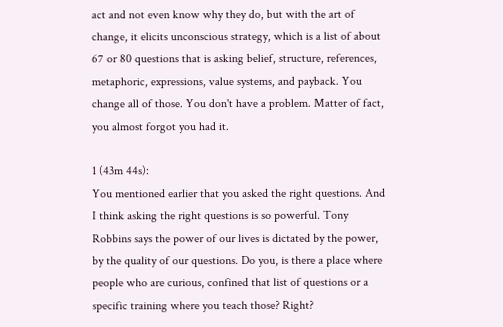act and not even know why they do, but with the art of change, it elicits unconscious strategy, which is a list of about 67 or 80 questions that is asking belief, structure, references, metaphoric, expressions, value systems, and payback. You change all of those. You don't have a problem. Matter of fact, you almost forgot you had it.

1 (43m 44s):
You mentioned earlier that you asked the right questions. And I think asking the right questions is so powerful. Tony Robbins says the power of our lives is dictated by the power, by the quality of our questions. Do you, is there a place where people who are curious, confined that list of questions or a specific training where you teach those? Right?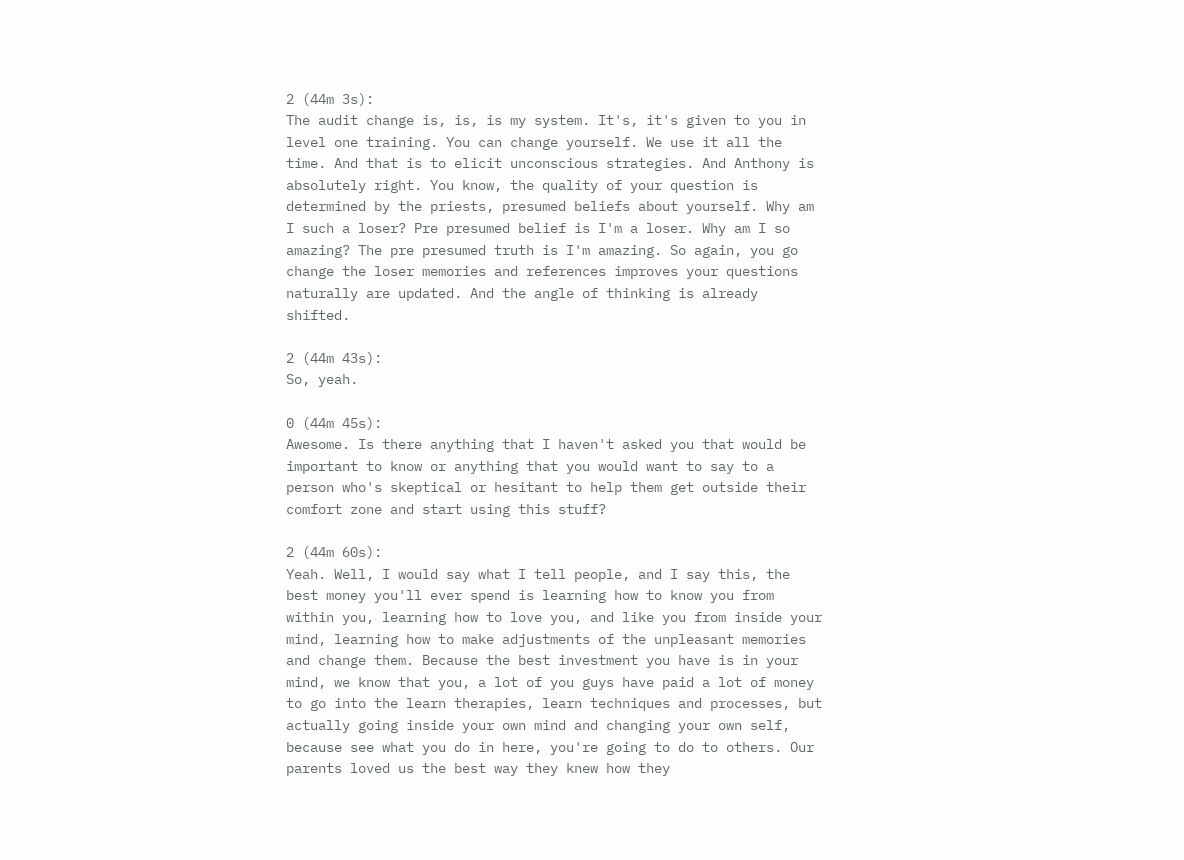2 (44m 3s):
The audit change is, is, is my system. It's, it's given to you in level one training. You can change yourself. We use it all the time. And that is to elicit unconscious strategies. And Anthony is absolutely right. You know, the quality of your question is determined by the priests, presumed beliefs about yourself. Why am I such a loser? Pre presumed belief is I'm a loser. Why am I so amazing? The pre presumed truth is I'm amazing. So again, you go change the loser memories and references improves your questions naturally are updated. And the angle of thinking is already shifted.

2 (44m 43s):
So, yeah.

0 (44m 45s):
Awesome. Is there anything that I haven't asked you that would be important to know or anything that you would want to say to a person who's skeptical or hesitant to help them get outside their comfort zone and start using this stuff?

2 (44m 60s):
Yeah. Well, I would say what I tell people, and I say this, the best money you'll ever spend is learning how to know you from within you, learning how to love you, and like you from inside your mind, learning how to make adjustments of the unpleasant memories and change them. Because the best investment you have is in your mind, we know that you, a lot of you guys have paid a lot of money to go into the learn therapies, learn techniques and processes, but actually going inside your own mind and changing your own self, because see what you do in here, you're going to do to others. Our parents loved us the best way they knew how they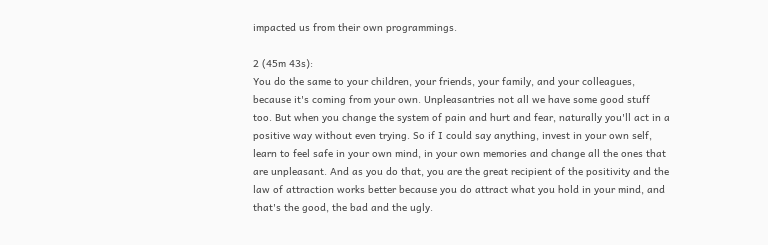impacted us from their own programmings.

2 (45m 43s):
You do the same to your children, your friends, your family, and your colleagues, because it's coming from your own. Unpleasantries not all we have some good stuff too. But when you change the system of pain and hurt and fear, naturally you'll act in a positive way without even trying. So if I could say anything, invest in your own self, learn to feel safe in your own mind, in your own memories and change all the ones that are unpleasant. And as you do that, you are the great recipient of the positivity and the law of attraction works better because you do attract what you hold in your mind, and that's the good, the bad and the ugly.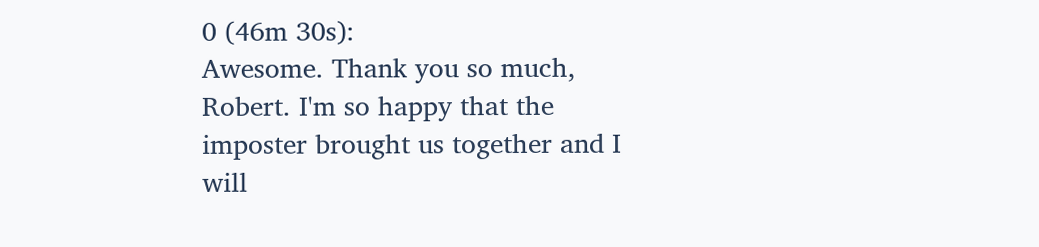0 (46m 30s):
Awesome. Thank you so much, Robert. I'm so happy that the imposter brought us together and I will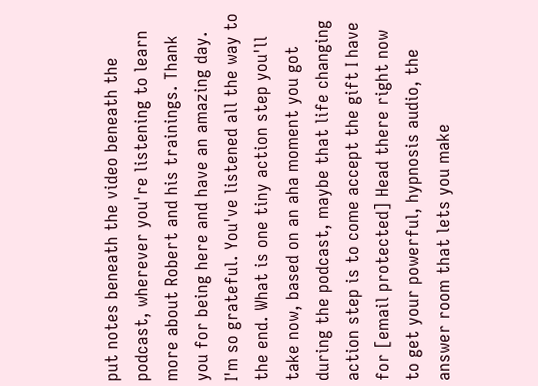put notes beneath the video beneath the podcast, wherever you're listening to learn more about Robert and his trainings. Thank you for being here and have an amazing day. I'm so grateful. You've listened all the way to the end. What is one tiny action step you'll take now, based on an aha moment you got during the podcast, maybe that life changing action step is to come accept the gift I have for [email protected] Head there right now to get your powerful, hypnosis audio, the answer room that lets you make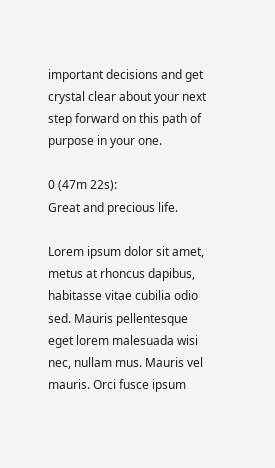important decisions and get crystal clear about your next step forward on this path of purpose in your one.

0 (47m 22s):
Great and precious life.

Lorem ipsum dolor sit amet, metus at rhoncus dapibus, habitasse vitae cubilia odio sed. Mauris pellentesque eget lorem malesuada wisi nec, nullam mus. Mauris vel mauris. Orci fusce ipsum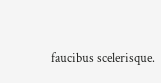faucibus scelerisque.